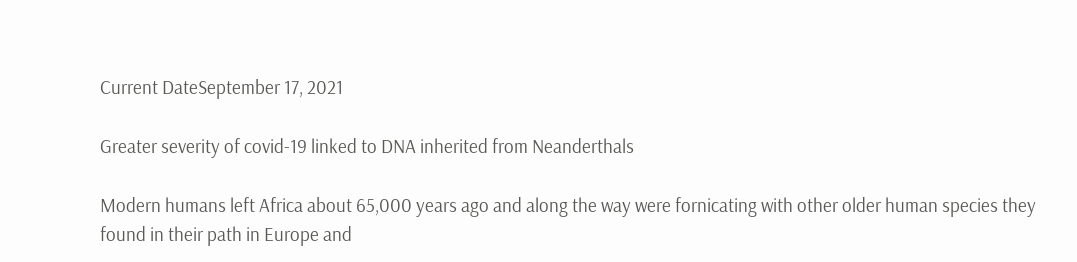Current DateSeptember 17, 2021

Greater severity of covid-19 linked to DNA inherited from Neanderthals

Modern humans left Africa about 65,000 years ago and along the way were fornicating with other older human species they found in their path in Europe and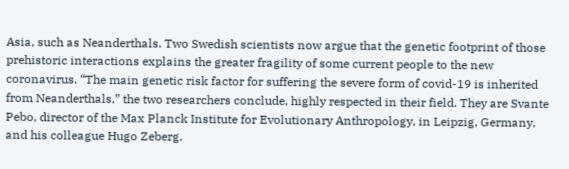Asia, such as Neanderthals. Two Swedish scientists now argue that the genetic footprint of those prehistoric interactions explains the greater fragility of some current people to the new coronavirus. “The main genetic risk factor for suffering the severe form of covid-19 is inherited from Neanderthals,” the two researchers conclude, highly respected in their field. They are Svante Pebo, director of the Max Planck Institute for Evolutionary Anthropology, in Leipzig, Germany, and his colleague Hugo Zeberg.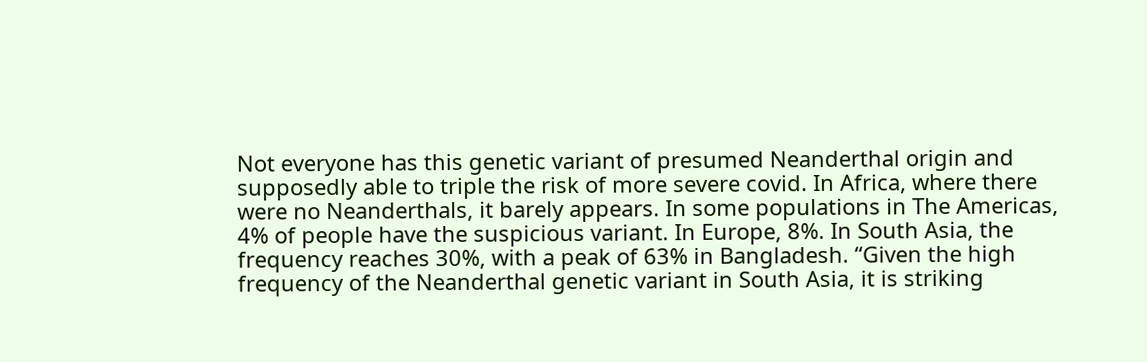Not everyone has this genetic variant of presumed Neanderthal origin and supposedly able to triple the risk of more severe covid. In Africa, where there were no Neanderthals, it barely appears. In some populations in The Americas, 4% of people have the suspicious variant. In Europe, 8%. In South Asia, the frequency reaches 30%, with a peak of 63% in Bangladesh. “Given the high frequency of the Neanderthal genetic variant in South Asia, it is striking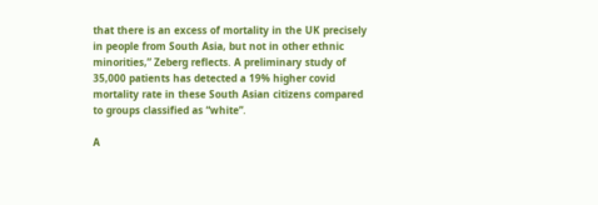that there is an excess of mortality in the UK precisely in people from South Asia, but not in other ethnic minorities,” Zeberg reflects. A preliminary study of 35,000 patients has detected a 19% higher covid mortality rate in these South Asian citizens compared to groups classified as “white”.

A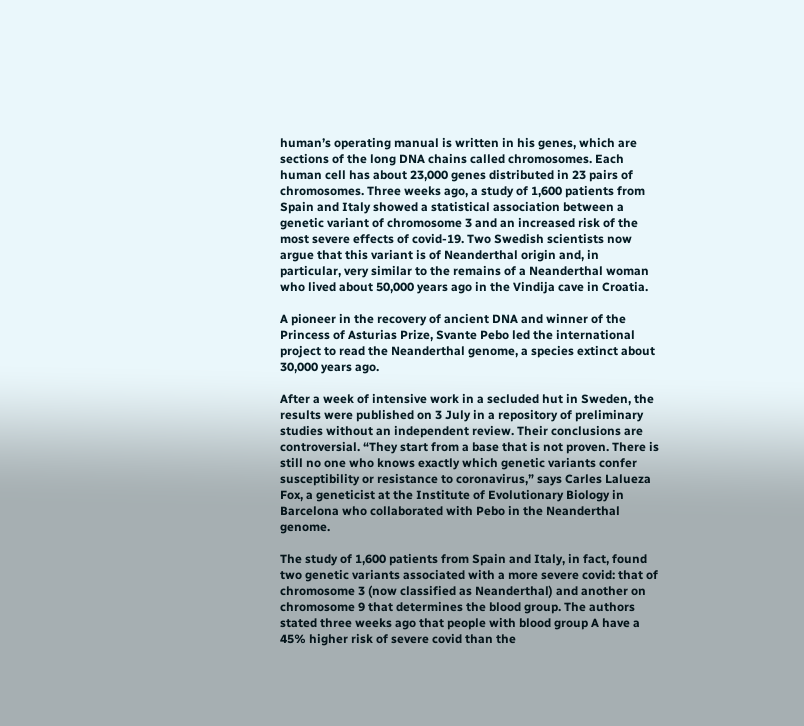human’s operating manual is written in his genes, which are sections of the long DNA chains called chromosomes. Each human cell has about 23,000 genes distributed in 23 pairs of chromosomes. Three weeks ago, a study of 1,600 patients from Spain and Italy showed a statistical association between a genetic variant of chromosome 3 and an increased risk of the most severe effects of covid-19. Two Swedish scientists now argue that this variant is of Neanderthal origin and, in particular, very similar to the remains of a Neanderthal woman who lived about 50,000 years ago in the Vindija cave in Croatia.

A pioneer in the recovery of ancient DNA and winner of the Princess of Asturias Prize, Svante Pebo led the international project to read the Neanderthal genome, a species extinct about 30,000 years ago.

After a week of intensive work in a secluded hut in Sweden, the results were published on 3 July in a repository of preliminary studies without an independent review. Their conclusions are controversial. “They start from a base that is not proven. There is still no one who knows exactly which genetic variants confer susceptibility or resistance to coronavirus,” says Carles Lalueza Fox, a geneticist at the Institute of Evolutionary Biology in Barcelona who collaborated with Pebo in the Neanderthal genome.

The study of 1,600 patients from Spain and Italy, in fact, found two genetic variants associated with a more severe covid: that of chromosome 3 (now classified as Neanderthal) and another on chromosome 9 that determines the blood group. The authors stated three weeks ago that people with blood group A have a 45% higher risk of severe covid than the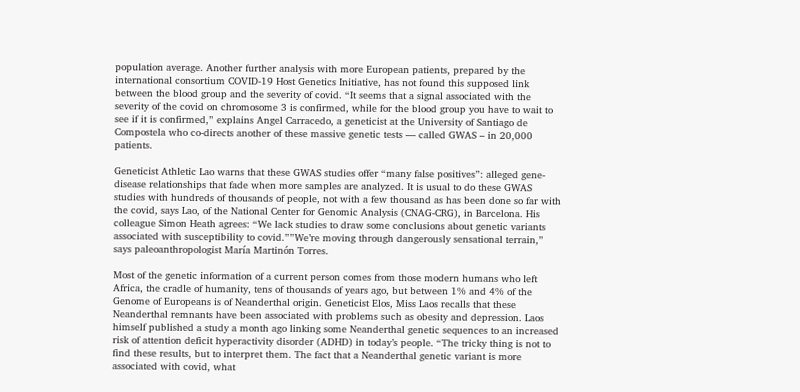population average. Another further analysis with more European patients, prepared by the international consortium COVID-19 Host Genetics Initiative, has not found this supposed link between the blood group and the severity of covid. “It seems that a signal associated with the severity of the covid on chromosome 3 is confirmed, while for the blood group you have to wait to see if it is confirmed,” explains Angel Carracedo, a geneticist at the University of Santiago de Compostela who co-directs another of these massive genetic tests — called GWAS – in 20,000 patients.

Geneticist Athletic Lao warns that these GWAS studies offer “many false positives”: alleged gene-disease relationships that fade when more samples are analyzed. It is usual to do these GWAS studies with hundreds of thousands of people, not with a few thousand as has been done so far with the covid, says Lao, of the National Center for Genomic Analysis (CNAG-CRG), in Barcelona. His colleague Simon Heath agrees: “We lack studies to draw some conclusions about genetic variants associated with susceptibility to covid.””We’re moving through dangerously sensational terrain,” says paleoanthropologist María Martinón Torres.

Most of the genetic information of a current person comes from those modern humans who left Africa, the cradle of humanity, tens of thousands of years ago, but between 1% and 4% of the Genome of Europeans is of Neanderthal origin. Geneticist Elos, Miss Laos recalls that these Neanderthal remnants have been associated with problems such as obesity and depression. Laos himself published a study a month ago linking some Neanderthal genetic sequences to an increased risk of attention deficit hyperactivity disorder (ADHD) in today’s people. “The tricky thing is not to find these results, but to interpret them. The fact that a Neanderthal genetic variant is more associated with covid, what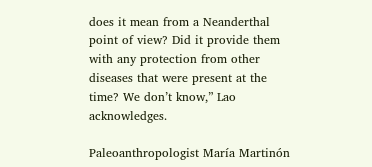does it mean from a Neanderthal point of view? Did it provide them with any protection from other diseases that were present at the time? We don’t know,” Lao acknowledges.

Paleoanthropologist María Martinón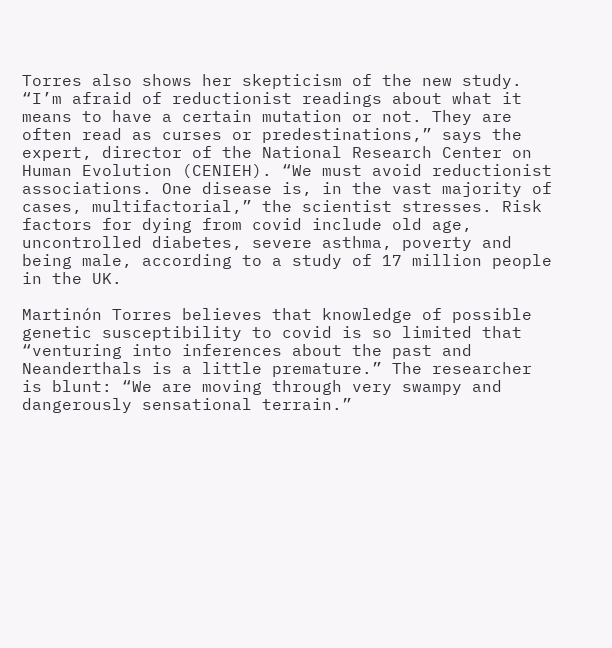Torres also shows her skepticism of the new study. “I’m afraid of reductionist readings about what it means to have a certain mutation or not. They are often read as curses or predestinations,” says the expert, director of the National Research Center on Human Evolution (CENIEH). “We must avoid reductionist associations. One disease is, in the vast majority of cases, multifactorial,” the scientist stresses. Risk factors for dying from covid include old age, uncontrolled diabetes, severe asthma, poverty and being male, according to a study of 17 million people in the UK.

Martinón Torres believes that knowledge of possible genetic susceptibility to covid is so limited that “venturing into inferences about the past and Neanderthals is a little premature.” The researcher is blunt: “We are moving through very swampy and dangerously sensational terrain.”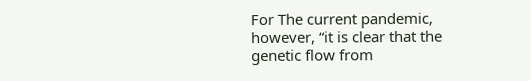For The current pandemic, however, “it is clear that the genetic flow from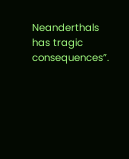Neanderthals has tragic consequences”.